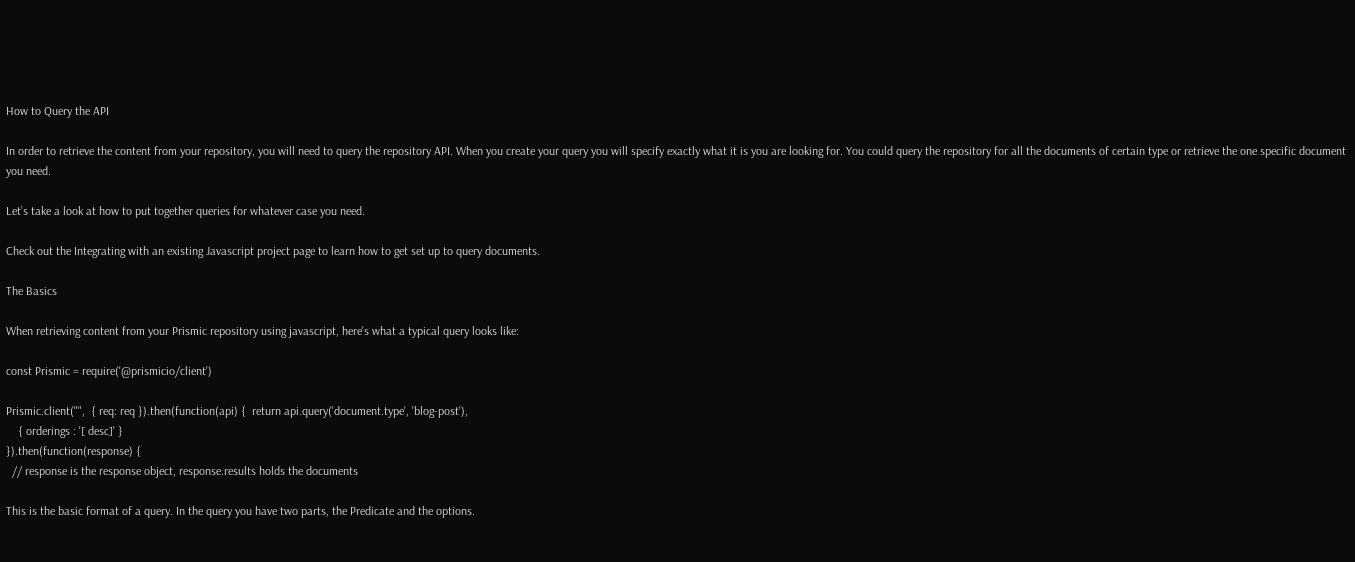How to Query the API

In order to retrieve the content from your repository, you will need to query the repository API. When you create your query you will specify exactly what it is you are looking for. You could query the repository for all the documents of certain type or retrieve the one specific document you need.

Let’s take a look at how to put together queries for whatever case you need.

Check out the Integrating with an existing Javascript project page to learn how to get set up to query documents.

The Basics

When retrieving content from your Prismic repository using javascript, here's what a typical query looks like:

const Prismic = require('@prismicio/client')

Prismic.client("",  { req: req }).then(function(api) {  return api.query('document.type', 'blog-post'),
    { orderings : '[ desc]' }
}).then(function(response) {
  // response is the response object, response.results holds the documents

This is the basic format of a query. In the query you have two parts, the Predicate and the options.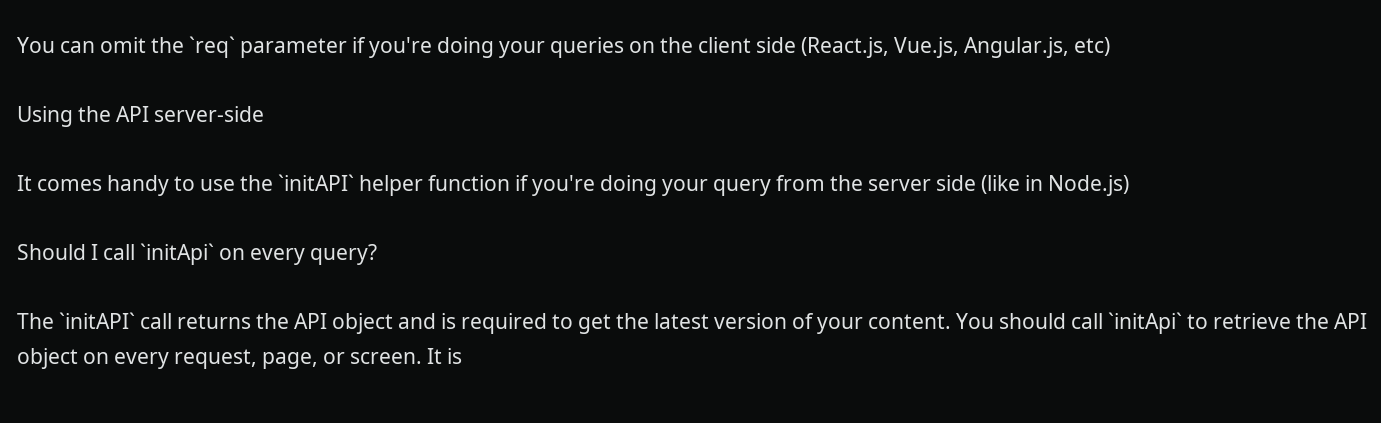You can omit the `req` parameter if you're doing your queries on the client side (React.js, Vue.js, Angular.js, etc)

Using the API server-side

It comes handy to use the `initAPI` helper function if you're doing your query from the server side (like in Node.js)

Should I call `initApi` on every query?

The `initAPI` call returns the API object and is required to get the latest version of your content. You should call `initApi` to retrieve the API object on every request, page, or screen. It is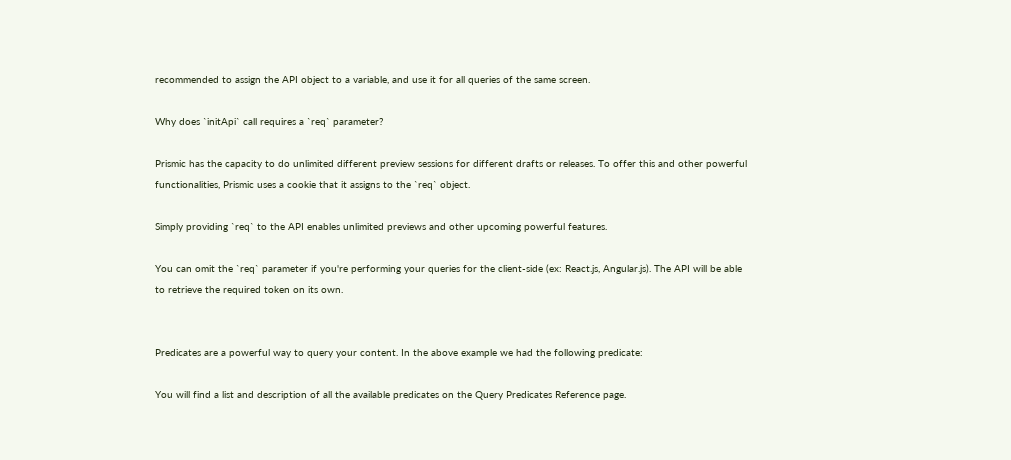recommended to assign the API object to a variable, and use it for all queries of the same screen.

Why does `initApi` call requires a `req` parameter?

Prismic has the capacity to do unlimited different preview sessions for different drafts or releases. To offer this and other powerful functionalities, Prismic uses a cookie that it assigns to the `req` object.

Simply providing `req` to the API enables unlimited previews and other upcoming powerful features.

You can omit the `req` parameter if you're performing your queries for the client-side (ex: React.js, Angular.js). The API will be able to retrieve the required token on its own.


Predicates are a powerful way to query your content. In the above example we had the following predicate:

You will find a list and description of all the available predicates on the Query Predicates Reference page.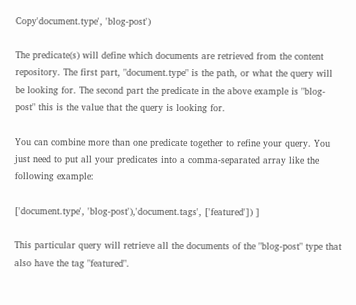Copy'document.type', 'blog-post')

The predicate(s) will define which documents are retrieved from the content repository. The first part, "document.type" is the path, or what the query will be looking for. The second part the predicate in the above example is "blog-post" this is the value that the query is looking for.

You can combine more than one predicate together to refine your query. You just need to put all your predicates into a comma-separated array like the following example:

['document.type', 'blog-post'),'document.tags', ['featured']) ]

This particular query will retrieve all the documents of the "blog-post" type that also have the tag "featured".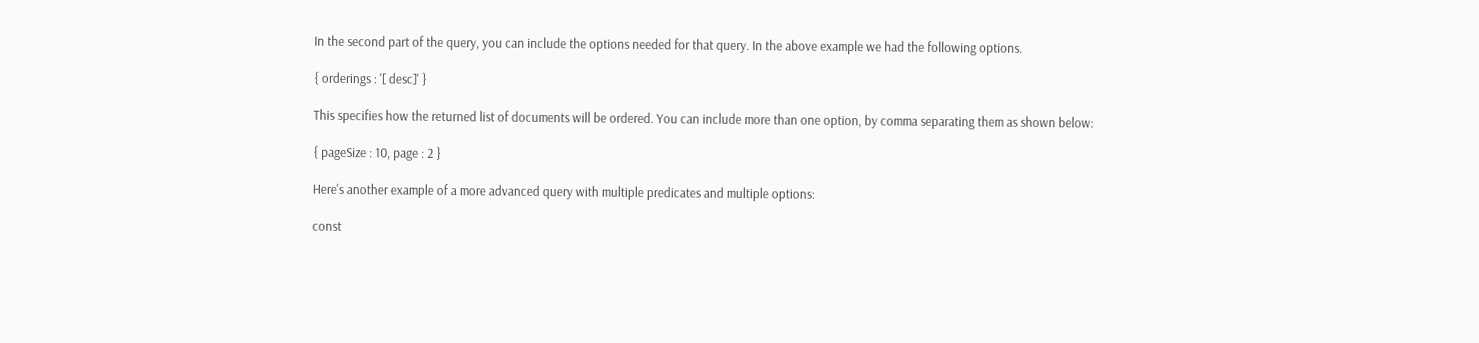In the second part of the query, you can include the options needed for that query. In the above example we had the following options.

{ orderings : '[ desc]' }

This specifies how the returned list of documents will be ordered. You can include more than one option, by comma separating them as shown below:

{ pageSize : 10, page : 2 }

Here's another example of a more advanced query with multiple predicates and multiple options:

const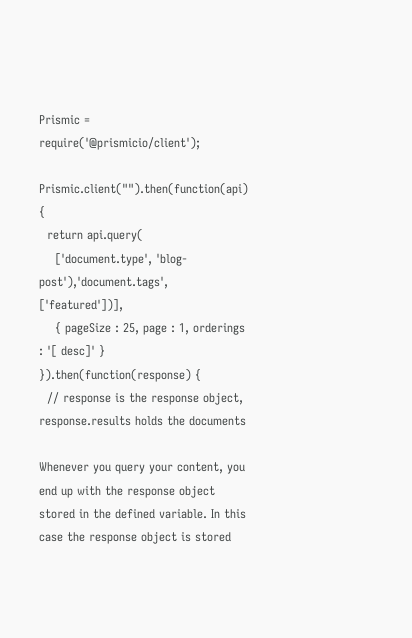Prismic = require('@prismicio/client');

Prismic.client("").then(function(api) {
  return api.query(
    ['document.type', 'blog-post'),'document.tags', ['featured'])],
    { pageSize : 25, page : 1, orderings : '[ desc]' }
}).then(function(response) {
  // response is the response object, response.results holds the documents

Whenever you query your content, you end up with the response object stored in the defined variable. In this case the response object is stored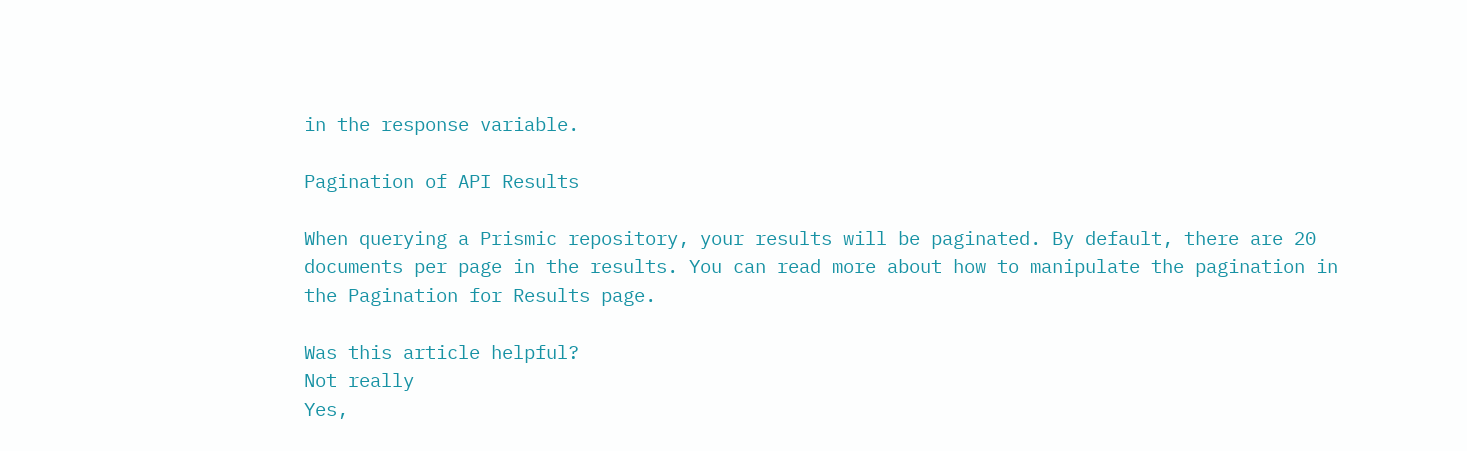in the response variable.

Pagination of API Results

When querying a Prismic repository, your results will be paginated. By default, there are 20 documents per page in the results. You can read more about how to manipulate the pagination in the Pagination for Results page.

Was this article helpful?
Not really
Yes,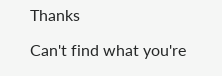Thanks

Can't find what you're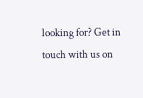looking for? Get in touch with us on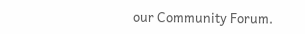our Community Forum.